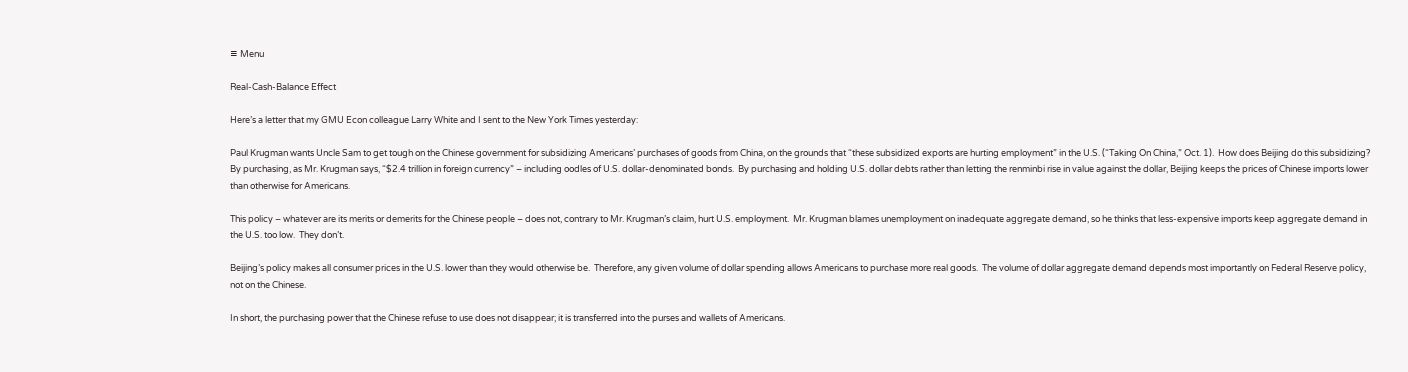≡ Menu

Real-Cash-Balance Effect

Here’s a letter that my GMU Econ colleague Larry White and I sent to the New York Times yesterday:

Paul Krugman wants Uncle Sam to get tough on the Chinese government for subsidizing Americans’ purchases of goods from China, on the grounds that “these subsidized exports are hurting employment” in the U.S. (“Taking On China,” Oct. 1).  How does Beijing do this subsidizing?  By purchasing, as Mr. Krugman says, “$2.4 trillion in foreign currency” – including oodles of U.S. dollar-denominated bonds.  By purchasing and holding U.S. dollar debts rather than letting the renminbi rise in value against the dollar, Beijing keeps the prices of Chinese imports lower than otherwise for Americans.

This policy – whatever are its merits or demerits for the Chinese people – does not, contrary to Mr. Krugman’s claim, hurt U.S. employment.  Mr. Krugman blames unemployment on inadequate aggregate demand, so he thinks that less-expensive imports keep aggregate demand in the U.S. too low.  They don’t.

Beijing’s policy makes all consumer prices in the U.S. lower than they would otherwise be.  Therefore, any given volume of dollar spending allows Americans to purchase more real goods.  The volume of dollar aggregate demand depends most importantly on Federal Reserve policy, not on the Chinese.

In short, the purchasing power that the Chinese refuse to use does not disappear; it is transferred into the purses and wallets of Americans.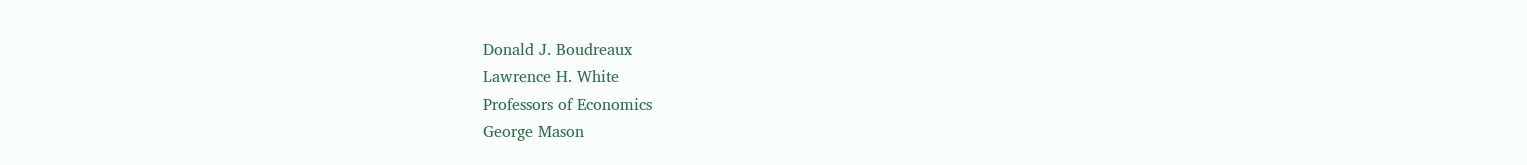Donald J. Boudreaux
Lawrence H. White
Professors of Economics
George Mason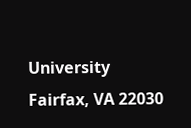University
Fairfax, VA 22030